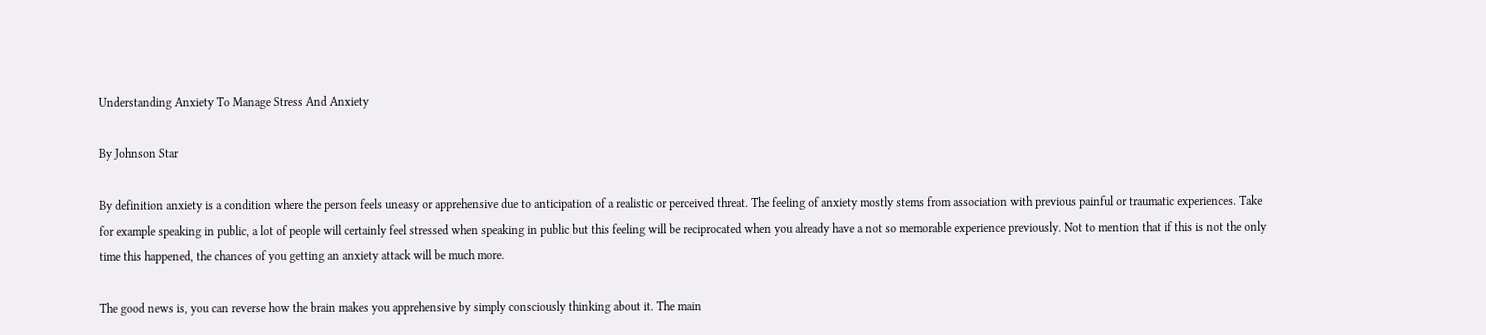Understanding Anxiety To Manage Stress And Anxiety

By Johnson Star

By definition anxiety is a condition where the person feels uneasy or apprehensive due to anticipation of a realistic or perceived threat. The feeling of anxiety mostly stems from association with previous painful or traumatic experiences. Take for example speaking in public, a lot of people will certainly feel stressed when speaking in public but this feeling will be reciprocated when you already have a not so memorable experience previously. Not to mention that if this is not the only time this happened, the chances of you getting an anxiety attack will be much more.

The good news is, you can reverse how the brain makes you apprehensive by simply consciously thinking about it. The main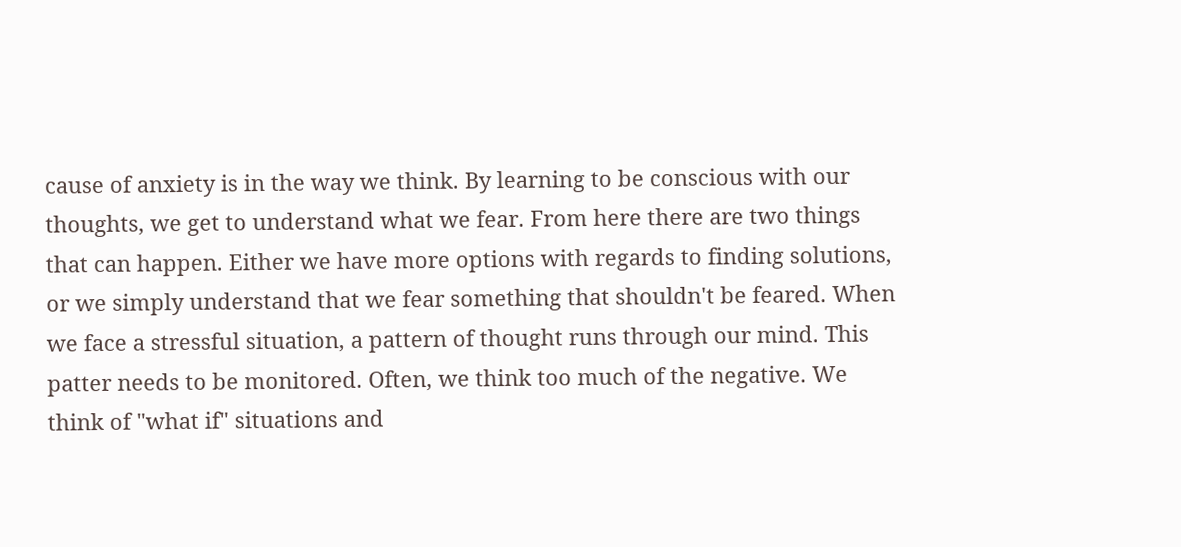cause of anxiety is in the way we think. By learning to be conscious with our thoughts, we get to understand what we fear. From here there are two things that can happen. Either we have more options with regards to finding solutions, or we simply understand that we fear something that shouldn't be feared. When we face a stressful situation, a pattern of thought runs through our mind. This patter needs to be monitored. Often, we think too much of the negative. We think of "what if" situations and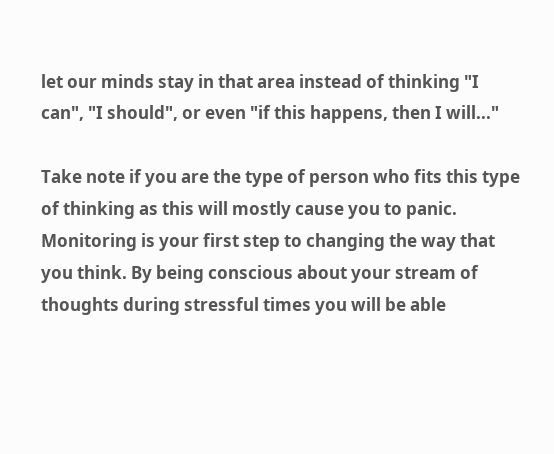let our minds stay in that area instead of thinking "I can", "I should", or even "if this happens, then I will..."

Take note if you are the type of person who fits this type of thinking as this will mostly cause you to panic. Monitoring is your first step to changing the way that you think. By being conscious about your stream of thoughts during stressful times you will be able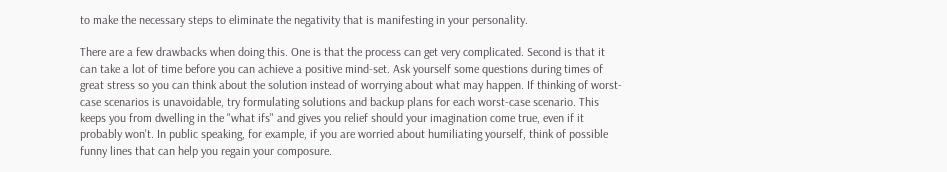to make the necessary steps to eliminate the negativity that is manifesting in your personality.

There are a few drawbacks when doing this. One is that the process can get very complicated. Second is that it can take a lot of time before you can achieve a positive mind-set. Ask yourself some questions during times of great stress so you can think about the solution instead of worrying about what may happen. If thinking of worst-case scenarios is unavoidable, try formulating solutions and backup plans for each worst-case scenario. This keeps you from dwelling in the "what ifs" and gives you relief should your imagination come true, even if it probably won't. In public speaking, for example, if you are worried about humiliating yourself, think of possible funny lines that can help you regain your composure.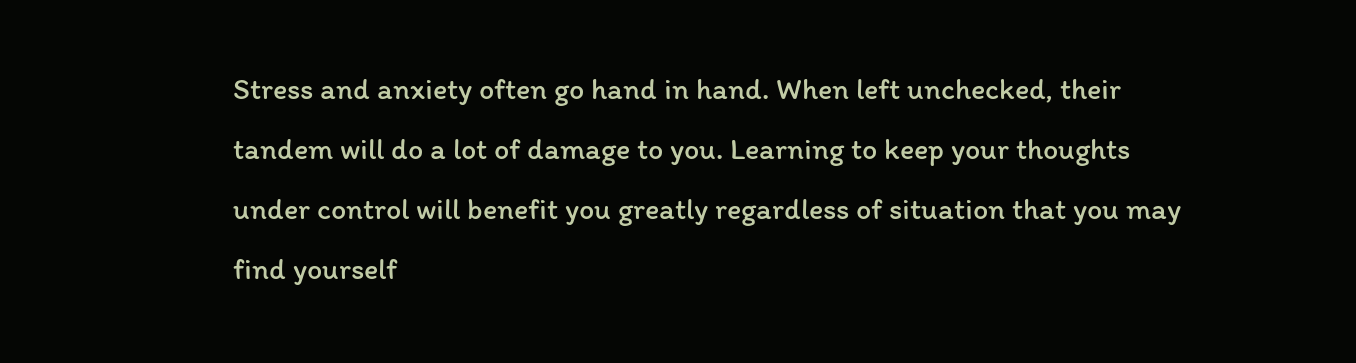Stress and anxiety often go hand in hand. When left unchecked, their tandem will do a lot of damage to you. Learning to keep your thoughts under control will benefit you greatly regardless of situation that you may find yourself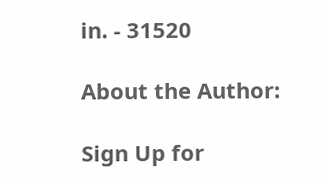in. - 31520

About the Author:

Sign Up for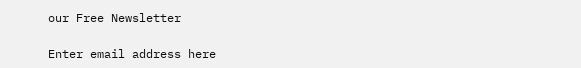our Free Newsletter

Enter email address here